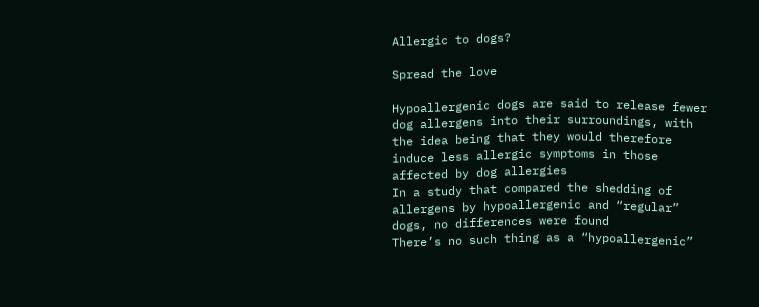Allergic to dogs?

Spread the love

Hypoallergenic dogs are said to release fewer dog allergens into their surroundings, with the idea being that they would therefore induce less allergic symptoms in those affected by dog allergies
In a study that compared the shedding of allergens by hypoallergenic and “regular” dogs, no differences were found
There’s no such thing as a “hypoallergenic”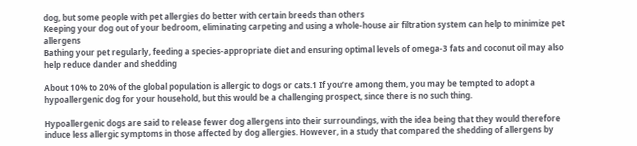dog, but some people with pet allergies do better with certain breeds than others
Keeping your dog out of your bedroom, eliminating carpeting and using a whole-house air filtration system can help to minimize pet allergens
Bathing your pet regularly, feeding a species-appropriate diet and ensuring optimal levels of omega-3 fats and coconut oil may also help reduce dander and shedding

About 10% to 20% of the global population is allergic to dogs or cats.1 If you’re among them, you may be tempted to adopt a hypoallergenic dog for your household, but this would be a challenging prospect, since there is no such thing.

Hypoallergenic dogs are said to release fewer dog allergens into their surroundings, with the idea being that they would therefore induce less allergic symptoms in those affected by dog allergies. However, in a study that compared the shedding of allergens by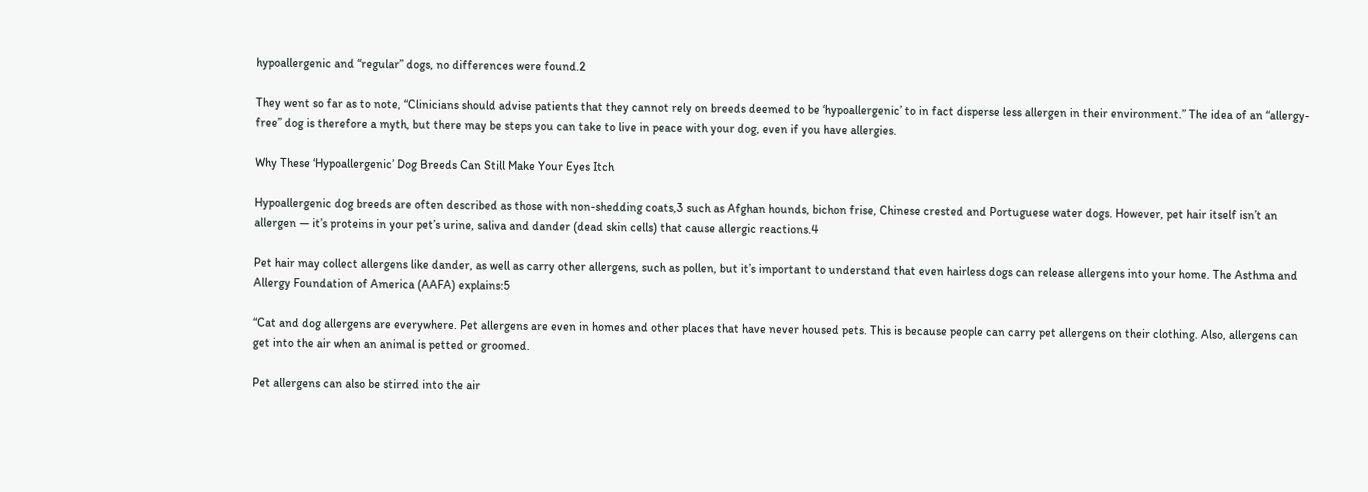hypoallergenic and “regular” dogs, no differences were found.2

They went so far as to note, “Clinicians should advise patients that they cannot rely on breeds deemed to be ‘hypoallergenic’ to in fact disperse less allergen in their environment.” The idea of an “allergy-free” dog is therefore a myth, but there may be steps you can take to live in peace with your dog, even if you have allergies.

Why These ‘Hypoallergenic’ Dog Breeds Can Still Make Your Eyes Itch

Hypoallergenic dog breeds are often described as those with non-shedding coats,3 such as Afghan hounds, bichon frise, Chinese crested and Portuguese water dogs. However, pet hair itself isn’t an allergen — it’s proteins in your pet’s urine, saliva and dander (dead skin cells) that cause allergic reactions.4

Pet hair may collect allergens like dander, as well as carry other allergens, such as pollen, but it’s important to understand that even hairless dogs can release allergens into your home. The Asthma and Allergy Foundation of America (AAFA) explains:5

“Cat and dog allergens are everywhere. Pet allergens are even in homes and other places that have never housed pets. This is because people can carry pet allergens on their clothing. Also, allergens can get into the air when an animal is petted or groomed.

Pet allergens can also be stirred into the air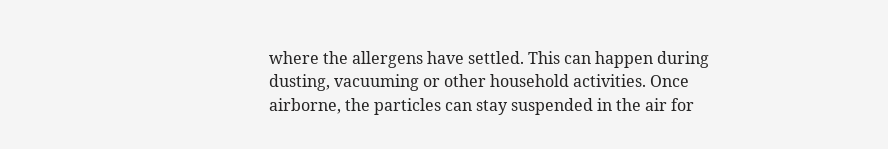where the allergens have settled. This can happen during dusting, vacuuming or other household activities. Once airborne, the particles can stay suspended in the air for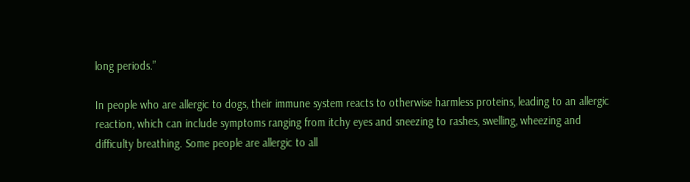long periods.”

In people who are allergic to dogs, their immune system reacts to otherwise harmless proteins, leading to an allergic reaction, which can include symptoms ranging from itchy eyes and sneezing to rashes, swelling, wheezing and difficulty breathing. Some people are allergic to all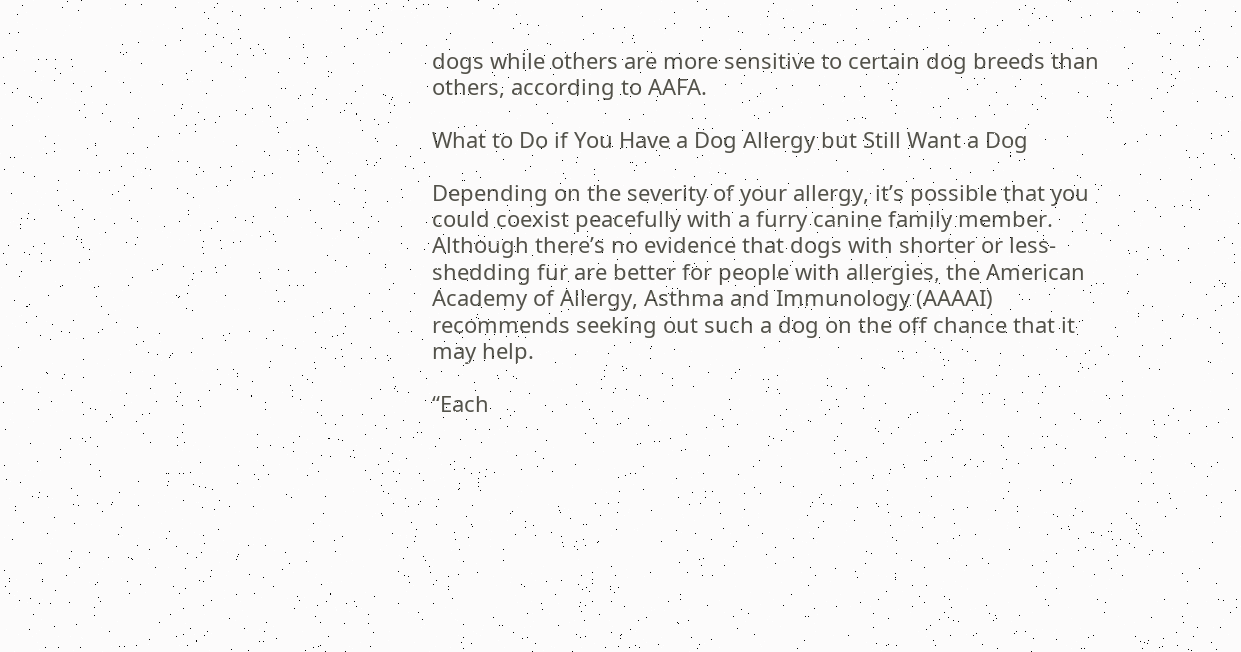dogs while others are more sensitive to certain dog breeds than others, according to AAFA.

What to Do if You Have a Dog Allergy but Still Want a Dog

Depending on the severity of your allergy, it’s possible that you could coexist peacefully with a furry canine family member. Although there’s no evidence that dogs with shorter or less-shedding fur are better for people with allergies, the American Academy of Allergy, Asthma and Immunology (AAAAI) recommends seeking out such a dog on the off chance that it may help.

“Each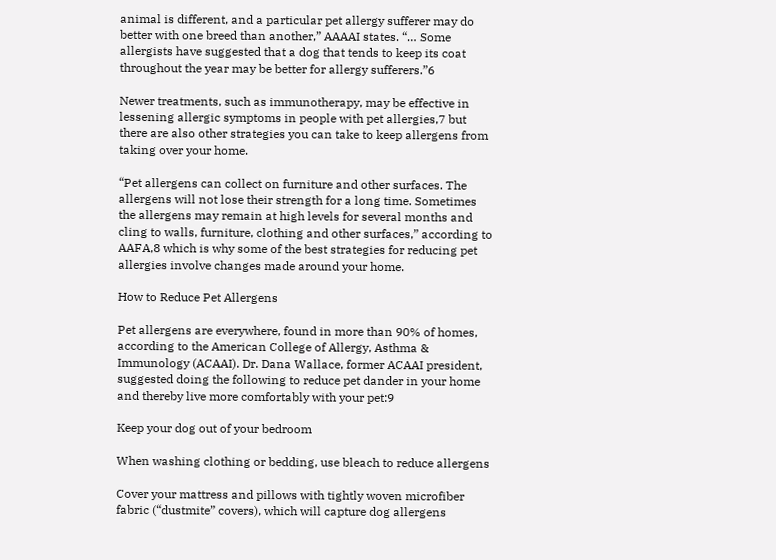animal is different, and a particular pet allergy sufferer may do better with one breed than another,” AAAAI states. “… Some allergists have suggested that a dog that tends to keep its coat throughout the year may be better for allergy sufferers.”6

Newer treatments, such as immunotherapy, may be effective in lessening allergic symptoms in people with pet allergies,7 but there are also other strategies you can take to keep allergens from taking over your home.

“Pet allergens can collect on furniture and other surfaces. The allergens will not lose their strength for a long time. Sometimes the allergens may remain at high levels for several months and cling to walls, furniture, clothing and other surfaces,” according to AAFA,8 which is why some of the best strategies for reducing pet allergies involve changes made around your home.

How to Reduce Pet Allergens

Pet allergens are everywhere, found in more than 90% of homes, according to the American College of Allergy, Asthma & Immunology (ACAAI). Dr. Dana Wallace, former ACAAI president, suggested doing the following to reduce pet dander in your home and thereby live more comfortably with your pet:9

Keep your dog out of your bedroom

When washing clothing or bedding, use bleach to reduce allergens

Cover your mattress and pillows with tightly woven microfiber fabric (“dustmite” covers), which will capture dog allergens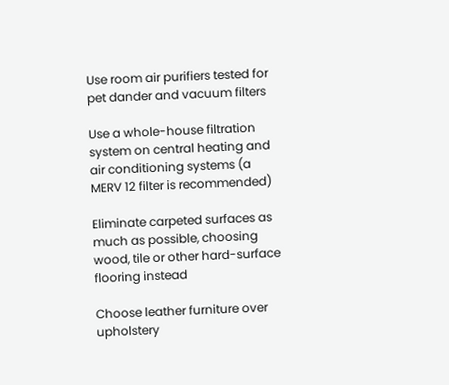Use room air purifiers tested for pet dander and vacuum filters

Use a whole-house filtration system on central heating and air conditioning systems (a MERV 12 filter is recommended)

Eliminate carpeted surfaces as much as possible, choosing wood, tile or other hard-surface flooring instead

Choose leather furniture over upholstery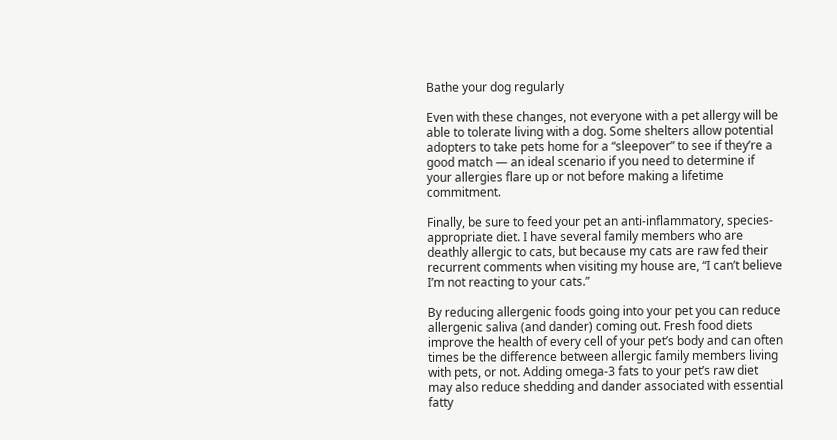Bathe your dog regularly

Even with these changes, not everyone with a pet allergy will be able to tolerate living with a dog. Some shelters allow potential adopters to take pets home for a “sleepover” to see if they’re a good match — an ideal scenario if you need to determine if your allergies flare up or not before making a lifetime commitment.

Finally, be sure to feed your pet an anti-inflammatory, species-appropriate diet. I have several family members who are deathly allergic to cats, but because my cats are raw fed their recurrent comments when visiting my house are, “I can’t believe I’m not reacting to your cats.”

By reducing allergenic foods going into your pet you can reduce allergenic saliva (and dander) coming out. Fresh food diets improve the health of every cell of your pet’s body and can often times be the difference between allergic family members living with pets, or not. Adding omega-3 fats to your pet’s raw diet may also reduce shedding and dander associated with essential fatty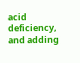acid deficiency, and adding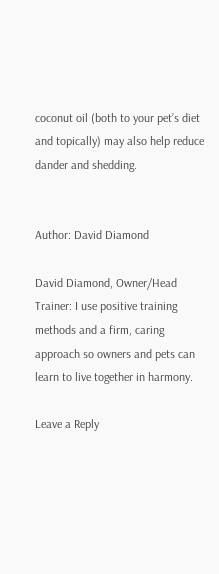coconut oil (both to your pet’s diet and topically) may also help reduce dander and shedding.


Author: David Diamond

David Diamond, Owner/Head Trainer: I use positive training methods and a firm, caring approach so owners and pets can learn to live together in harmony.

Leave a Reply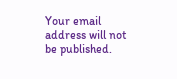Your email address will not be published.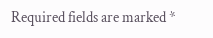Required fields are marked *